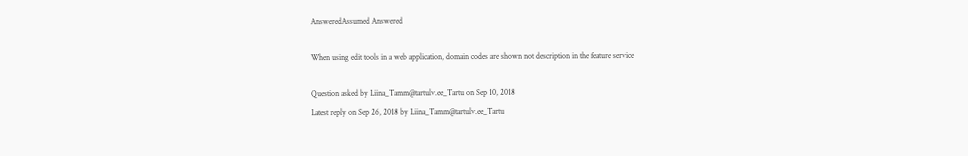AnsweredAssumed Answered

When using edit tools in a web application, domain codes are shown not description in the feature service

Question asked by Liina_Tamm@tartulv.ee_Tartu on Sep 10, 2018
Latest reply on Sep 26, 2018 by Liina_Tamm@tartulv.ee_Tartu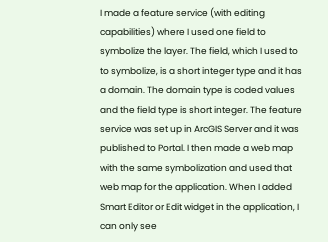I made a feature service (with editing capabilities) where I used one field to symbolize the layer. The field, which I used to to symbolize, is a short integer type and it has a domain. The domain type is coded values and the field type is short integer. The feature service was set up in ArcGIS Server and it was published to Portal. I then made a web map with the same symbolization and used that web map for the application. When I added Smart Editor or Edit widget in the application, I can only see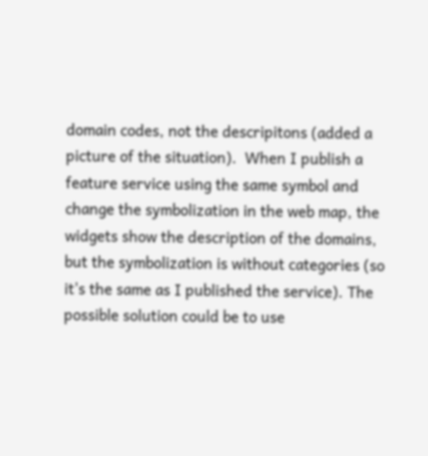domain codes, not the descripitons (added a picture of the situation).  When I publish a feature service using the same symbol and change the symbolization in the web map, the widgets show the description of the domains, but the symbolization is without categories (so it's the same as I published the service). The possible solution could be to use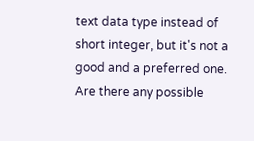text data type instead of short integer, but it's not a good and a preferred one. Are there any possible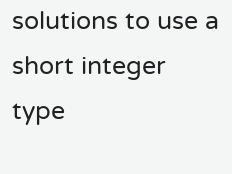solutions to use a short integer type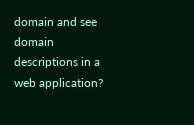domain and see domain descriptions in a web application?